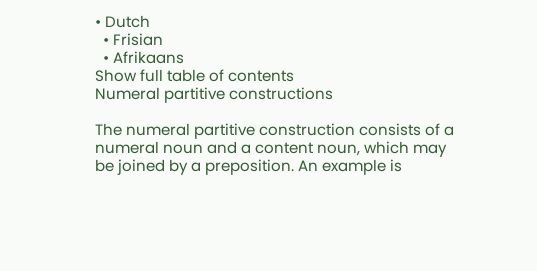• Dutch
  • Frisian
  • Afrikaans
Show full table of contents
Numeral partitive constructions

The numeral partitive construction consists of a numeral noun and a content noun, which may be joined by a preposition. An example is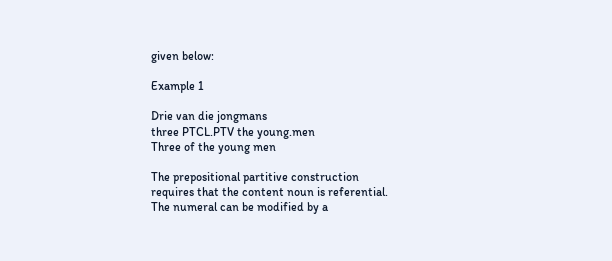given below:

Example 1

Drie van die jongmans
three PTCL.PTV the young.men
Three of the young men

The prepositional partitive construction requires that the content noun is referential. The numeral can be modified by a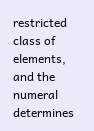restricted class of elements, and the numeral determines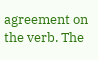agreement on the verb. The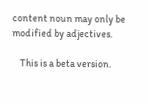content noun may only be modified by adjectives.

    This is a beta version.